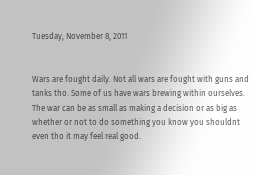Tuesday, November 8, 2011


Wars are fought daily. Not all wars are fought with guns and tanks tho. Some of us have wars brewing within ourselves. The war can be as small as making a decision or as big as whether or not to do something you know you shouldnt even tho it may feel real good.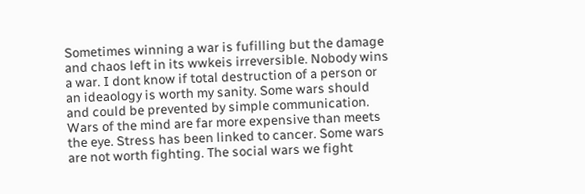Sometimes winning a war is fufilling but the damage and chaos left in its wwkeis irreversible. Nobody wins a war. I dont know if total destruction of a person or an ideaology is worth my sanity. Some wars should and could be prevented by simple communication. Wars of the mind are far more expensive than meets the eye. Stress has been linked to cancer. Some wars are not worth fighting. The social wars we fight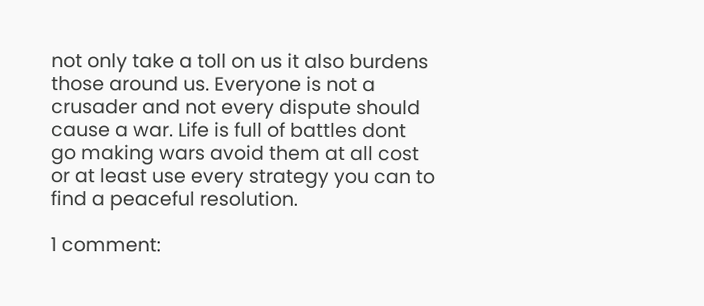not only take a toll on us it also burdens those around us. Everyone is not a crusader and not every dispute should cause a war. Life is full of battles dont go making wars avoid them at all cost or at least use every strategy you can to find a peaceful resolution.

1 comment: